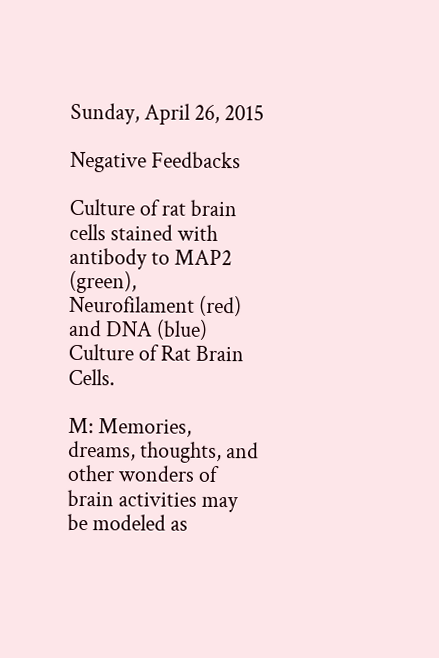Sunday, April 26, 2015

Negative Feedbacks

Culture of rat brain cells stained with antibody to MAP2 (green), Neurofilament (red) and DNA (blue)
Culture of Rat Brain Cells.

M: Memories, dreams, thoughts, and other wonders of brain activities may be modeled as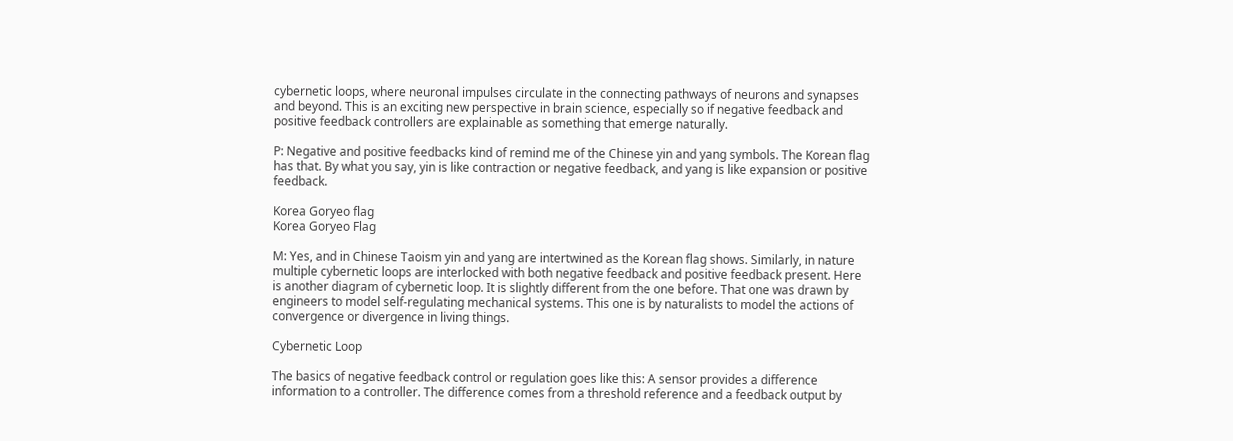cybernetic loops, where neuronal impulses circulate in the connecting pathways of neurons and synapses and beyond. This is an exciting new perspective in brain science, especially so if negative feedback and positive feedback controllers are explainable as something that emerge naturally.

P: Negative and positive feedbacks kind of remind me of the Chinese yin and yang symbols. The Korean flag has that. By what you say, yin is like contraction or negative feedback, and yang is like expansion or positive feedback.

Korea Goryeo flag
Korea Goryeo Flag

M: Yes, and in Chinese Taoism yin and yang are intertwined as the Korean flag shows. Similarly, in nature multiple cybernetic loops are interlocked with both negative feedback and positive feedback present. Here is another diagram of cybernetic loop. It is slightly different from the one before. That one was drawn by engineers to model self-regulating mechanical systems. This one is by naturalists to model the actions of convergence or divergence in living things.

Cybernetic Loop

The basics of negative feedback control or regulation goes like this: A sensor provides a difference information to a controller. The difference comes from a threshold reference and a feedback output by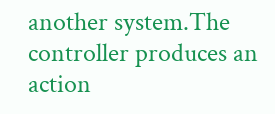another system.The controller produces an action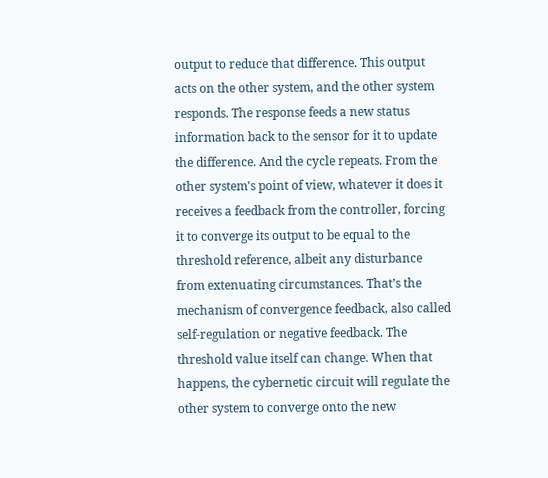output to reduce that difference. This output acts on the other system, and the other system responds. The response feeds a new status information back to the sensor for it to update the difference. And the cycle repeats. From the other system's point of view, whatever it does it receives a feedback from the controller, forcing it to converge its output to be equal to the threshold reference, albeit any disturbance from extenuating circumstances. That’s the mechanism of convergence feedback, also called self-regulation or negative feedback. The threshold value itself can change. When that happens, the cybernetic circuit will regulate the other system to converge onto the new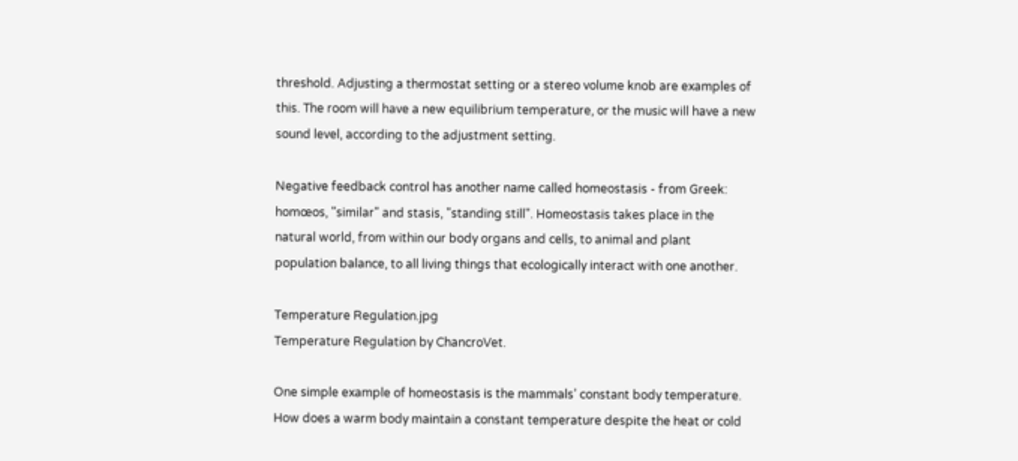threshold. Adjusting a thermostat setting or a stereo volume knob are examples of this. The room will have a new equilibrium temperature, or the music will have a new sound level, according to the adjustment setting.

Negative feedback control has another name called homeostasis - from Greek: homœos, "similar" and stasis, "standing still". Homeostasis takes place in the natural world, from within our body organs and cells, to animal and plant population balance, to all living things that ecologically interact with one another.

Temperature Regulation.jpg
Temperature Regulation by ChancroVet.

One simple example of homeostasis is the mammals’ constant body temperature. How does a warm body maintain a constant temperature despite the heat or cold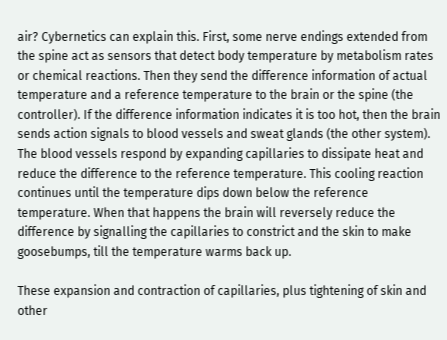air? Cybernetics can explain this. First, some nerve endings extended from the spine act as sensors that detect body temperature by metabolism rates or chemical reactions. Then they send the difference information of actual temperature and a reference temperature to the brain or the spine (the controller). If the difference information indicates it is too hot, then the brain sends action signals to blood vessels and sweat glands (the other system). The blood vessels respond by expanding capillaries to dissipate heat and reduce the difference to the reference temperature. This cooling reaction continues until the temperature dips down below the reference temperature. When that happens the brain will reversely reduce the difference by signalling the capillaries to constrict and the skin to make goosebumps, till the temperature warms back up.

These expansion and contraction of capillaries, plus tightening of skin and other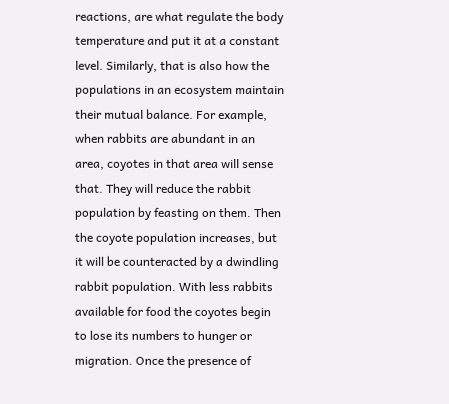reactions, are what regulate the body temperature and put it at a constant level. Similarly, that is also how the populations in an ecosystem maintain their mutual balance. For example, when rabbits are abundant in an area, coyotes in that area will sense that. They will reduce the rabbit population by feasting on them. Then the coyote population increases, but it will be counteracted by a dwindling rabbit population. With less rabbits available for food the coyotes begin to lose its numbers to hunger or migration. Once the presence of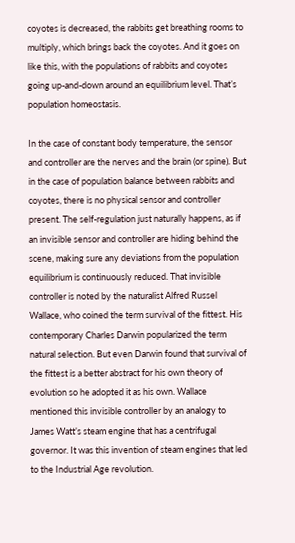coyotes is decreased, the rabbits get breathing rooms to multiply, which brings back the coyotes. And it goes on like this, with the populations of rabbits and coyotes going up-and-down around an equilibrium level. That’s population homeostasis.

In the case of constant body temperature, the sensor and controller are the nerves and the brain (or spine). But in the case of population balance between rabbits and coyotes, there is no physical sensor and controller present. The self-regulation just naturally happens, as if an invisible sensor and controller are hiding behind the scene, making sure any deviations from the population equilibrium is continuously reduced. That invisible controller is noted by the naturalist Alfred Russel Wallace, who coined the term survival of the fittest. His contemporary Charles Darwin popularized the term natural selection. But even Darwin found that survival of the fittest is a better abstract for his own theory of evolution so he adopted it as his own. Wallace mentioned this invisible controller by an analogy to James Watt’s steam engine that has a centrifugal governor. It was this invention of steam engines that led to the Industrial Age revolution.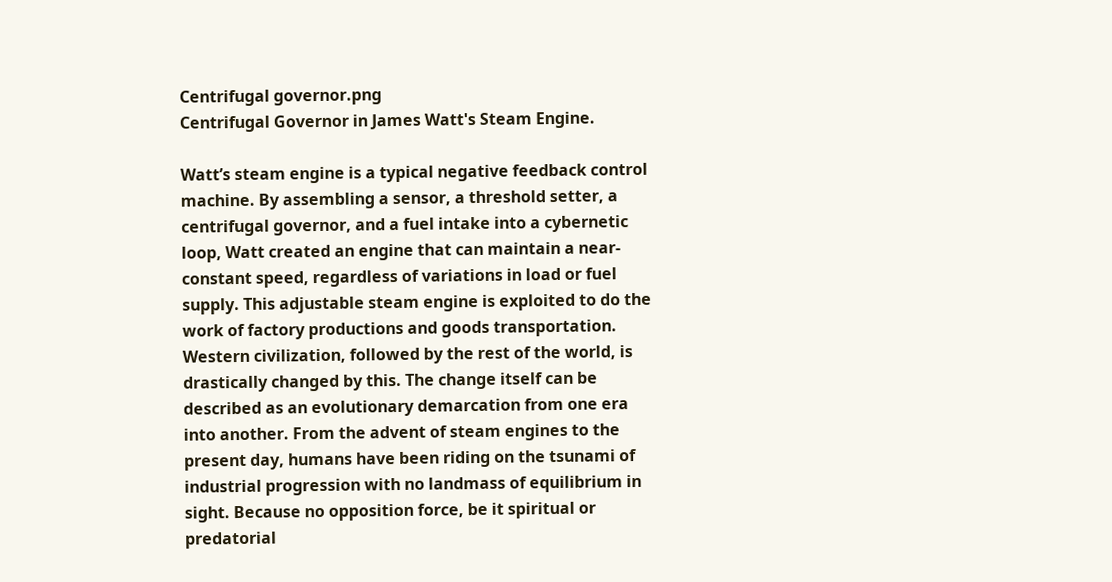Centrifugal governor.png
Centrifugal Governor in James Watt's Steam Engine.

Watt’s steam engine is a typical negative feedback control machine. By assembling a sensor, a threshold setter, a centrifugal governor, and a fuel intake into a cybernetic loop, Watt created an engine that can maintain a near-constant speed, regardless of variations in load or fuel supply. This adjustable steam engine is exploited to do the work of factory productions and goods transportation. Western civilization, followed by the rest of the world, is drastically changed by this. The change itself can be described as an evolutionary demarcation from one era into another. From the advent of steam engines to the present day, humans have been riding on the tsunami of industrial progression with no landmass of equilibrium in sight. Because no opposition force, be it spiritual or predatorial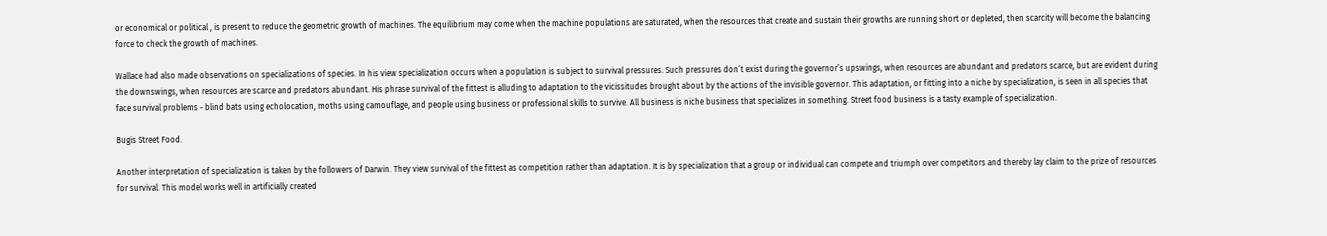or economical or political , is present to reduce the geometric growth of machines. The equilibrium may come when the machine populations are saturated, when the resources that create and sustain their growths are running short or depleted, then scarcity will become the balancing force to check the growth of machines.

Wallace had also made observations on specializations of species. In his view specialization occurs when a population is subject to survival pressures. Such pressures don’t exist during the governor’s upswings, when resources are abundant and predators scarce, but are evident during the downswings, when resources are scarce and predators abundant. His phrase survival of the fittest is alluding to adaptation to the vicissitudes brought about by the actions of the invisible governor. This adaptation, or fitting into a niche by specialization, is seen in all species that face survival problems - blind bats using echolocation, moths using camouflage, and people using business or professional skills to survive. All business is niche business that specializes in something. Street food business is a tasty example of specialization.

Bugis Street Food.

Another interpretation of specialization is taken by the followers of Darwin. They view survival of the fittest as competition rather than adaptation. It is by specialization that a group or individual can compete and triumph over competitors and thereby lay claim to the prize of resources for survival. This model works well in artificially created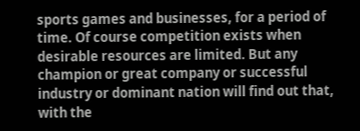sports games and businesses, for a period of time. Of course competition exists when desirable resources are limited. But any champion or great company or successful industry or dominant nation will find out that, with the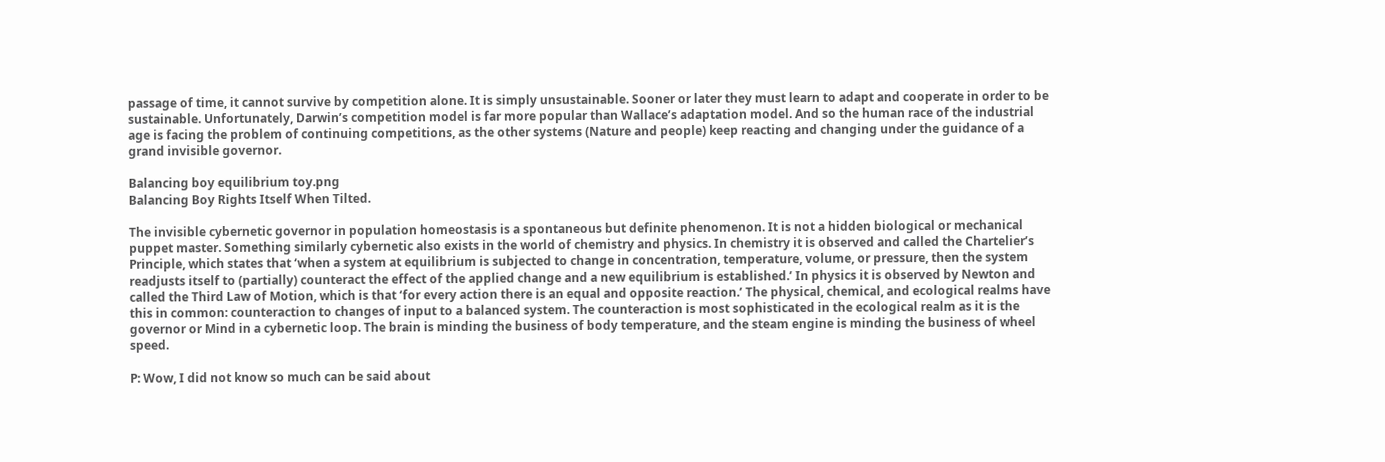passage of time, it cannot survive by competition alone. It is simply unsustainable. Sooner or later they must learn to adapt and cooperate in order to be sustainable. Unfortunately, Darwin’s competition model is far more popular than Wallace’s adaptation model. And so the human race of the industrial age is facing the problem of continuing competitions, as the other systems (Nature and people) keep reacting and changing under the guidance of a grand invisible governor.

Balancing boy equilibrium toy.png
Balancing Boy Rights Itself When Tilted.

The invisible cybernetic governor in population homeostasis is a spontaneous but definite phenomenon. It is not a hidden biological or mechanical puppet master. Something similarly cybernetic also exists in the world of chemistry and physics. In chemistry it is observed and called the Chartelier’s Principle, which states that ‘when a system at equilibrium is subjected to change in concentration, temperature, volume, or pressure, then the system readjusts itself to (partially) counteract the effect of the applied change and a new equilibrium is established.’ In physics it is observed by Newton and called the Third Law of Motion, which is that ‘for every action there is an equal and opposite reaction.’ The physical, chemical, and ecological realms have this in common: counteraction to changes of input to a balanced system. The counteraction is most sophisticated in the ecological realm as it is the governor or Mind in a cybernetic loop. The brain is minding the business of body temperature, and the steam engine is minding the business of wheel speed.

P: Wow, I did not know so much can be said about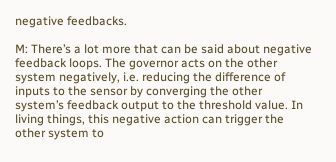negative feedbacks.

M: There’s a lot more that can be said about negative feedback loops. The governor acts on the other system negatively, i.e. reducing the difference of inputs to the sensor by converging the other system’s feedback output to the threshold value. In living things, this negative action can trigger the other system to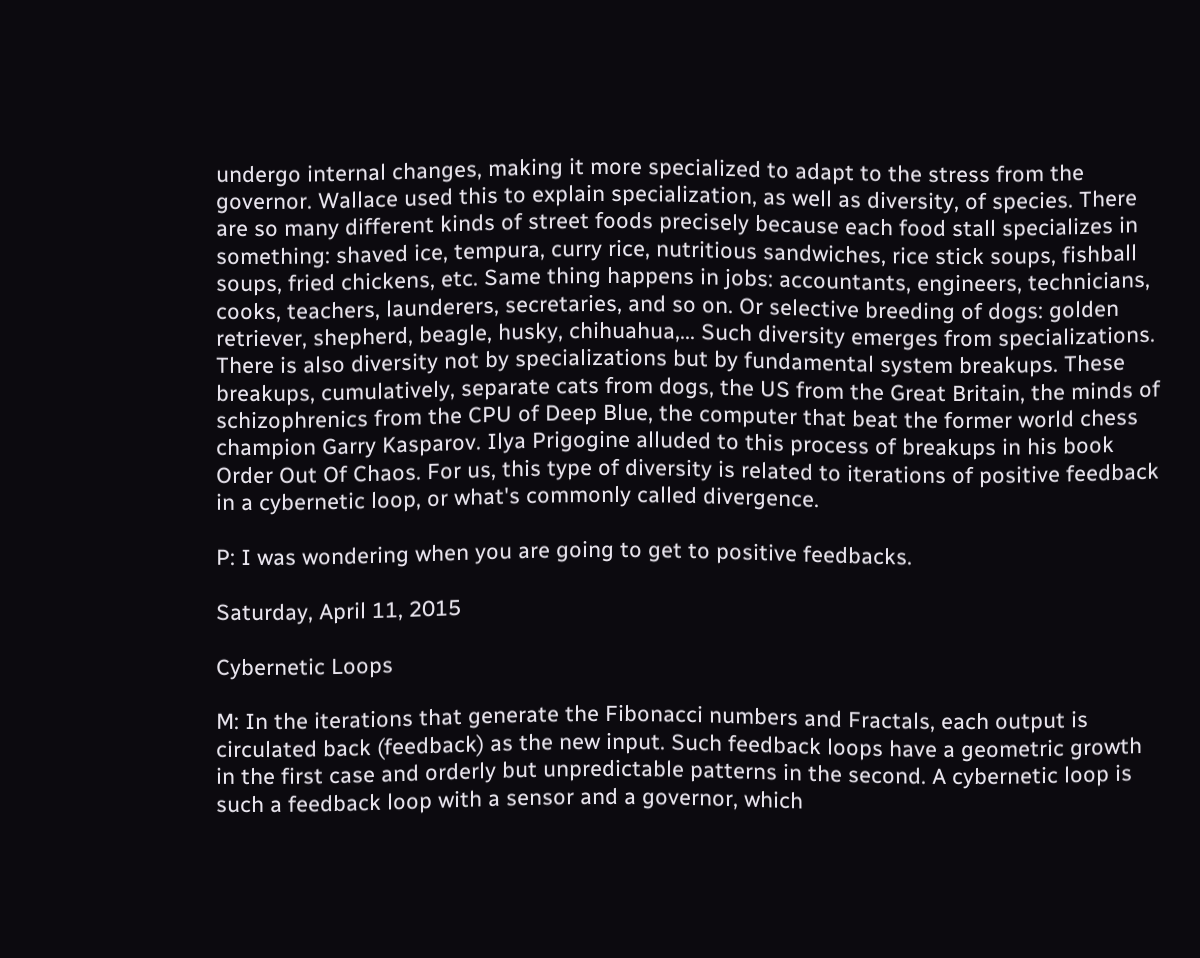undergo internal changes, making it more specialized to adapt to the stress from the governor. Wallace used this to explain specialization, as well as diversity, of species. There are so many different kinds of street foods precisely because each food stall specializes in something: shaved ice, tempura, curry rice, nutritious sandwiches, rice stick soups, fishball soups, fried chickens, etc. Same thing happens in jobs: accountants, engineers, technicians, cooks, teachers, launderers, secretaries, and so on. Or selective breeding of dogs: golden retriever, shepherd, beagle, husky, chihuahua,... Such diversity emerges from specializations. There is also diversity not by specializations but by fundamental system breakups. These breakups, cumulatively, separate cats from dogs, the US from the Great Britain, the minds of schizophrenics from the CPU of Deep Blue, the computer that beat the former world chess champion Garry Kasparov. Ilya Prigogine alluded to this process of breakups in his book Order Out Of Chaos. For us, this type of diversity is related to iterations of positive feedback in a cybernetic loop, or what's commonly called divergence.

P: I was wondering when you are going to get to positive feedbacks.

Saturday, April 11, 2015

Cybernetic Loops

M: In the iterations that generate the Fibonacci numbers and Fractals, each output is circulated back (feedback) as the new input. Such feedback loops have a geometric growth in the first case and orderly but unpredictable patterns in the second. A cybernetic loop is such a feedback loop with a sensor and a governor, which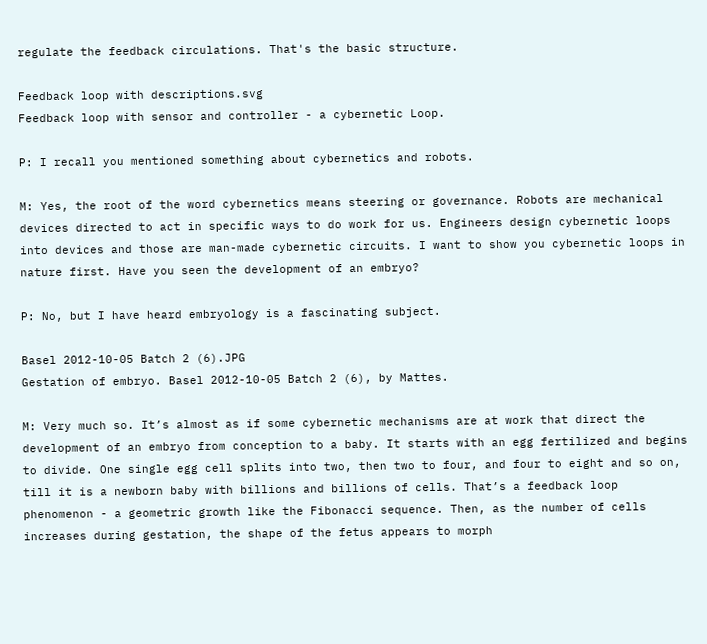regulate the feedback circulations. That's the basic structure.

Feedback loop with descriptions.svg
Feedback loop with sensor and controller - a cybernetic Loop.

P: I recall you mentioned something about cybernetics and robots.

M: Yes, the root of the word cybernetics means steering or governance. Robots are mechanical devices directed to act in specific ways to do work for us. Engineers design cybernetic loops into devices and those are man-made cybernetic circuits. I want to show you cybernetic loops in nature first. Have you seen the development of an embryo?

P: No, but I have heard embryology is a fascinating subject.

Basel 2012-10-05 Batch 2 (6).JPG
Gestation of embryo. Basel 2012-10-05 Batch 2 (6), by Mattes.

M: Very much so. It’s almost as if some cybernetic mechanisms are at work that direct the development of an embryo from conception to a baby. It starts with an egg fertilized and begins to divide. One single egg cell splits into two, then two to four, and four to eight and so on, till it is a newborn baby with billions and billions of cells. That’s a feedback loop phenomenon - a geometric growth like the Fibonacci sequence. Then, as the number of cells increases during gestation, the shape of the fetus appears to morph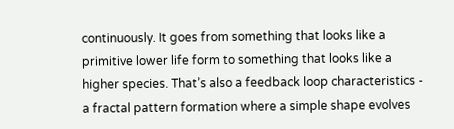continuously. It goes from something that looks like a primitive lower life form to something that looks like a higher species. That’s also a feedback loop characteristics - a fractal pattern formation where a simple shape evolves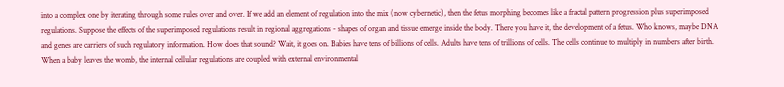into a complex one by iterating through some rules over and over. If we add an element of regulation into the mix (now cybernetic), then the fetus morphing becomes like a fractal pattern progression plus superimposed regulations. Suppose the effects of the superimposed regulations result in regional aggregations - shapes of organ and tissue emerge inside the body. There you have it, the development of a fetus. Who knows, maybe DNA and genes are carriers of such regulatory information. How does that sound? Wait, it goes on. Babies have tens of billions of cells. Adults have tens of trillions of cells. The cells continue to multiply in numbers after birth. When a baby leaves the womb, the internal cellular regulations are coupled with external environmental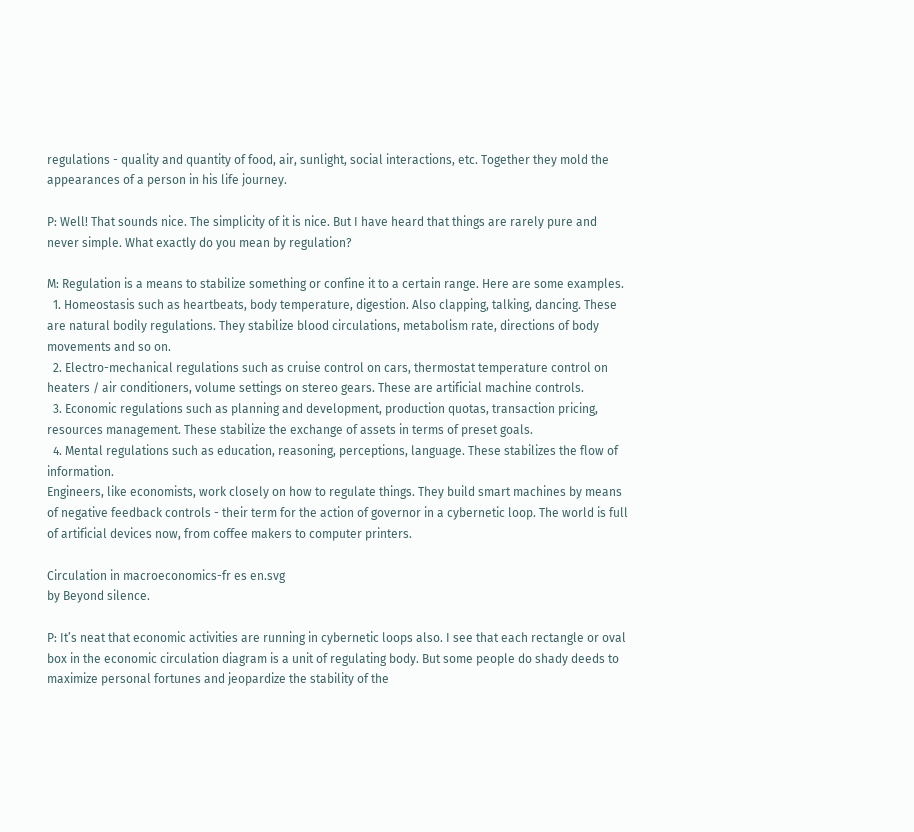regulations - quality and quantity of food, air, sunlight, social interactions, etc. Together they mold the appearances of a person in his life journey.

P: Well! That sounds nice. The simplicity of it is nice. But I have heard that things are rarely pure and never simple. What exactly do you mean by regulation?

M: Regulation is a means to stabilize something or confine it to a certain range. Here are some examples.
  1. Homeostasis such as heartbeats, body temperature, digestion. Also clapping, talking, dancing. These are natural bodily regulations. They stabilize blood circulations, metabolism rate, directions of body movements and so on.
  2. Electro-mechanical regulations such as cruise control on cars, thermostat temperature control on heaters / air conditioners, volume settings on stereo gears. These are artificial machine controls.
  3. Economic regulations such as planning and development, production quotas, transaction pricing, resources management. These stabilize the exchange of assets in terms of preset goals.
  4. Mental regulations such as education, reasoning, perceptions, language. These stabilizes the flow of information.
Engineers, like economists, work closely on how to regulate things. They build smart machines by means of negative feedback controls - their term for the action of governor in a cybernetic loop. The world is full of artificial devices now, from coffee makers to computer printers.

Circulation in macroeconomics-fr es en.svg
by Beyond silence.

P: It’s neat that economic activities are running in cybernetic loops also. I see that each rectangle or oval box in the economic circulation diagram is a unit of regulating body. But some people do shady deeds to maximize personal fortunes and jeopardize the stability of the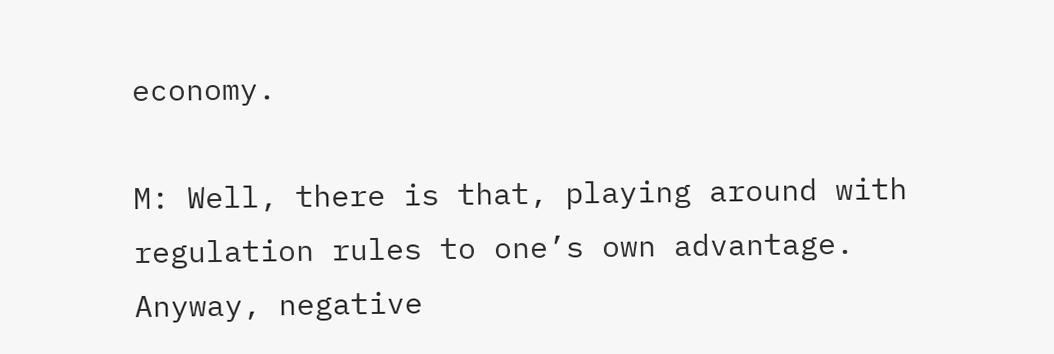economy.

M: Well, there is that, playing around with regulation rules to one’s own advantage. Anyway, negative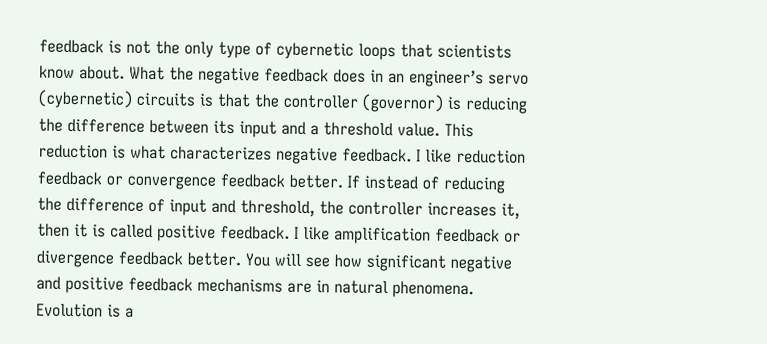feedback is not the only type of cybernetic loops that scientists know about. What the negative feedback does in an engineer’s servo (cybernetic) circuits is that the controller (governor) is reducing the difference between its input and a threshold value. This reduction is what characterizes negative feedback. I like reduction feedback or convergence feedback better. If instead of reducing the difference of input and threshold, the controller increases it, then it is called positive feedback. I like amplification feedback or divergence feedback better. You will see how significant negative and positive feedback mechanisms are in natural phenomena. Evolution is a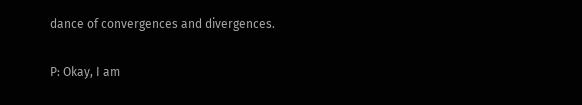dance of convergences and divergences.

P: Okay, I am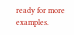ready for more examples.